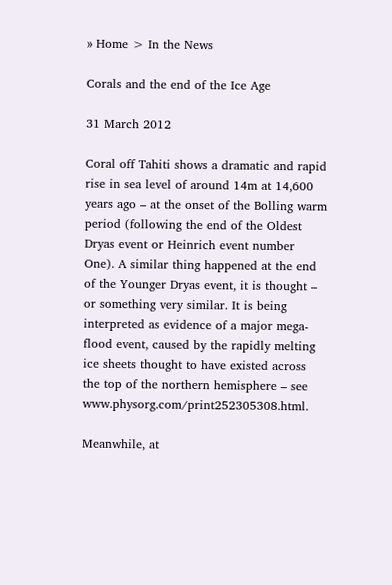» Home > In the News

Corals and the end of the Ice Age

31 March 2012

Coral off Tahiti shows a dramatic and rapid rise in sea level of around 14m at 14,600 years ago – at the onset of the Bolling warm period (following the end of the Oldest Dryas event or Heinrich event number One). A similar thing happened at the end of the Younger Dryas event, it is thought – or something very similar. It is being interpreted as evidence of a major mega-flood event, caused by the rapidly melting ice sheets thought to have existed across the top of the northern hemisphere – see www.physorg.com/print252305308.html.

Meanwhile, at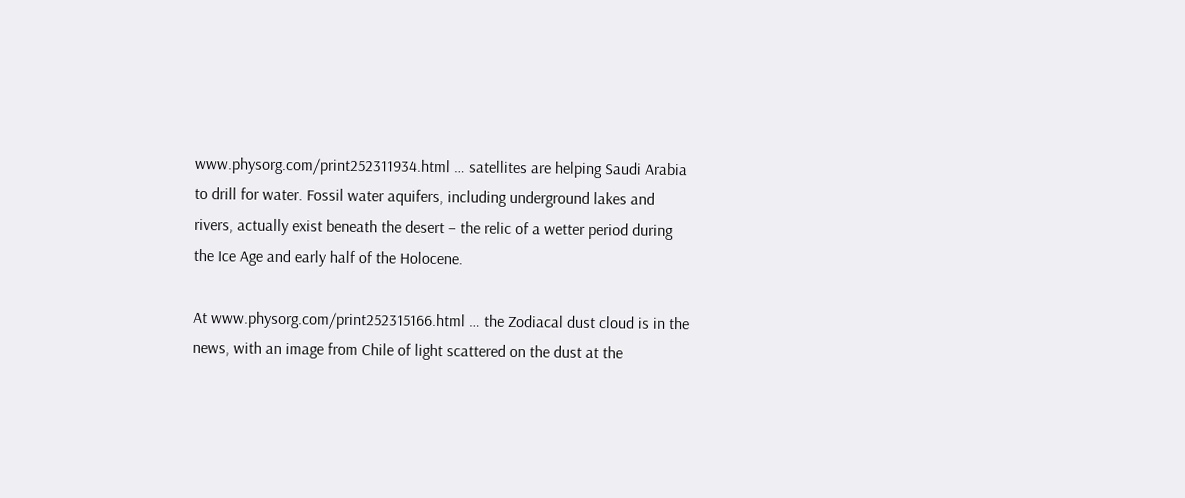www.physorg.com/print252311934.html … satellites are helping Saudi Arabia to drill for water. Fossil water aquifers, including underground lakes and rivers, actually exist beneath the desert – the relic of a wetter period during the Ice Age and early half of the Holocene.

At www.physorg.com/print252315166.html … the Zodiacal dust cloud is in the news, with an image from Chile of light scattered on the dust at the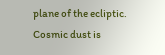plane of the ecliptic. Cosmic dust is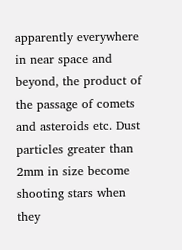apparently everywhere in near space and beyond, the product of the passage of comets and asteroids etc. Dust particles greater than 2mm in size become shooting stars when they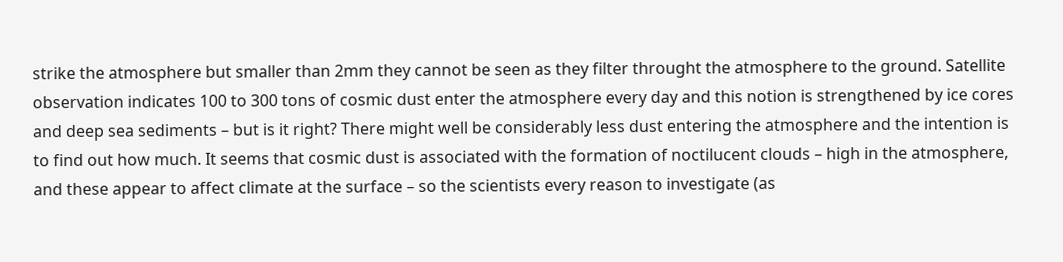strike the atmosphere but smaller than 2mm they cannot be seen as they filter throught the atmosphere to the ground. Satellite observation indicates 100 to 300 tons of cosmic dust enter the atmosphere every day and this notion is strengthened by ice cores and deep sea sediments – but is it right? There might well be considerably less dust entering the atmosphere and the intention is to find out how much. It seems that cosmic dust is associated with the formation of noctilucent clouds – high in the atmosphere, and these appear to affect climate at the surface – so the scientists every reason to investigate (as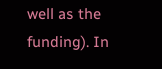well as the funding). In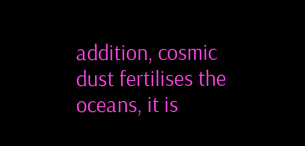addition, cosmic dust fertilises the oceans, it is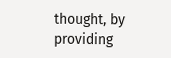thought, by providing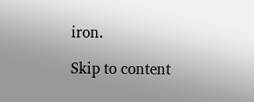iron.

Skip to content